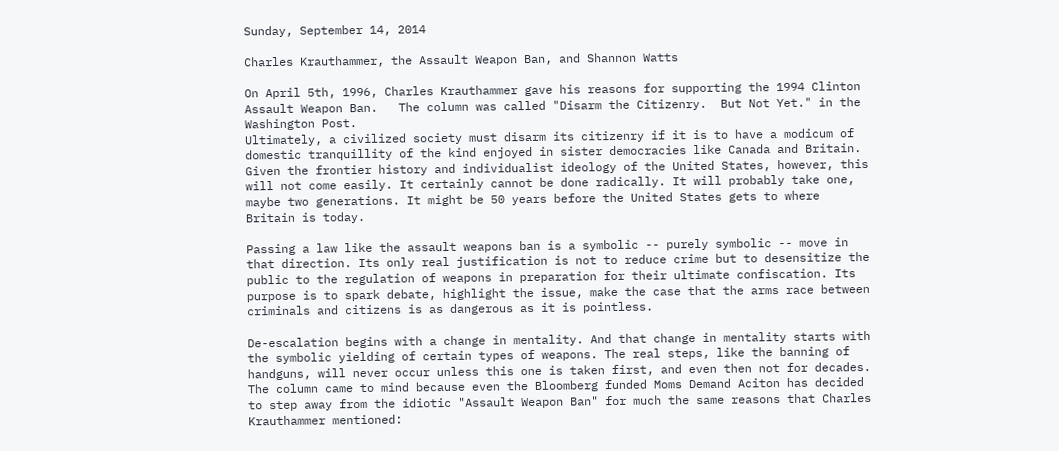Sunday, September 14, 2014

Charles Krauthammer, the Assault Weapon Ban, and Shannon Watts

On April 5th, 1996, Charles Krauthammer gave his reasons for supporting the 1994 Clinton Assault Weapon Ban.   The column was called "Disarm the Citizenry.  But Not Yet." in the Washington Post.
Ultimately, a civilized society must disarm its citizenry if it is to have a modicum of domestic tranquillity of the kind enjoyed in sister democracies like Canada and Britain. Given the frontier history and individualist ideology of the United States, however, this will not come easily. It certainly cannot be done radically. It will probably take one, maybe two generations. It might be 50 years before the United States gets to where Britain is today.

Passing a law like the assault weapons ban is a symbolic -- purely symbolic -- move in that direction. Its only real justification is not to reduce crime but to desensitize the public to the regulation of weapons in preparation for their ultimate confiscation. Its purpose is to spark debate, highlight the issue, make the case that the arms race between criminals and citizens is as dangerous as it is pointless.

De-escalation begins with a change in mentality. And that change in mentality starts with the symbolic yielding of certain types of weapons. The real steps, like the banning of handguns, will never occur unless this one is taken first, and even then not for decades.
The column came to mind because even the Bloomberg funded Moms Demand Aciton has decided to step away from the idiotic "Assault Weapon Ban" for much the same reasons that Charles Krauthammer mentioned: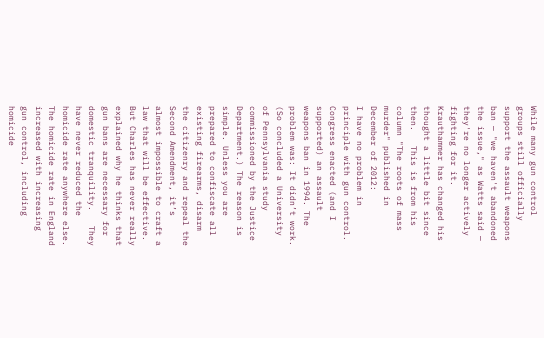While many gun control groups still officially support the assault weapons ban — "we haven't abandoned the issue," as Watts said — they're no longer actively fighting for it.
Krauthammer has changed his thought a little bit since then.   This is from his column "The roots of mass murder" published in December of 2012:
I have no problem in principle with gun control. Congress enacted (and I supported) an assault weapons ban in 1994. The problem was: It didn’t work. (So concluded a University of Pennsylvania study commissioned by the Justice Department.) The reason is simple. Unless you are prepared to confiscate all existing firearms, disarm the citizenry and repeal the Second Amendment, it’s almost impossible to craft a law that will be effective.
But Charles has never really explained why he thinks that gun bans are necessary for domestic tranquility.   They have never reduced the homicide rate anywhere else.    The homicide rate in England increased with increasing gun control, including homicide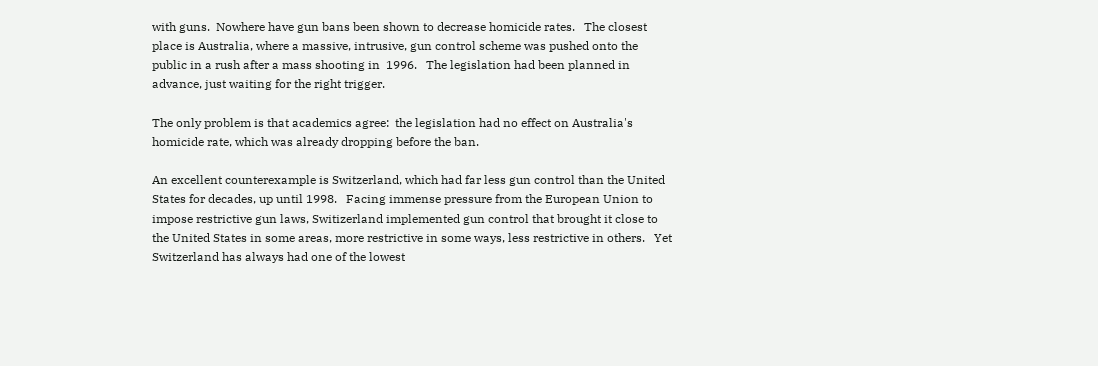with guns.  Nowhere have gun bans been shown to decrease homicide rates.   The closest place is Australia, where a massive, intrusive, gun control scheme was pushed onto the public in a rush after a mass shooting in  1996.   The legislation had been planned in advance, just waiting for the right trigger.

The only problem is that academics agree:  the legislation had no effect on Australia's homicide rate, which was already dropping before the ban.

An excellent counterexample is Switzerland, which had far less gun control than the United States for decades, up until 1998.   Facing immense pressure from the European Union to impose restrictive gun laws, Switizerland implemented gun control that brought it close to the United States in some areas, more restrictive in some ways, less restrictive in others.   Yet Switzerland has always had one of the lowest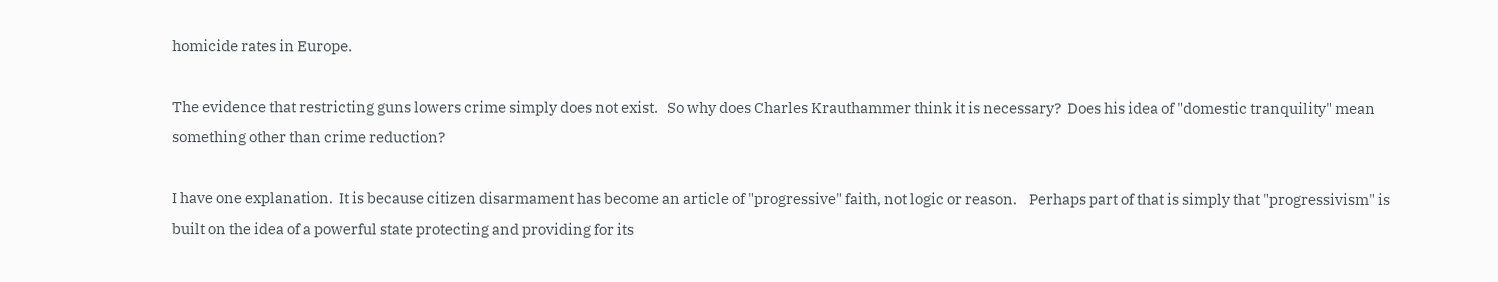homicide rates in Europe.

The evidence that restricting guns lowers crime simply does not exist.   So why does Charles Krauthammer think it is necessary?  Does his idea of "domestic tranquility" mean something other than crime reduction?

I have one explanation.  It is because citizen disarmament has become an article of "progressive" faith, not logic or reason.    Perhaps part of that is simply that "progressivism" is built on the idea of a powerful state protecting and providing for its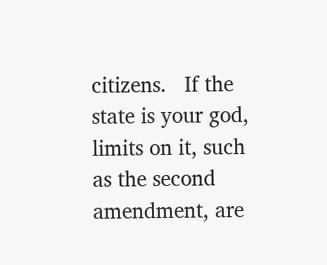citizens.   If the state is your god, limits on it, such as the second amendment, are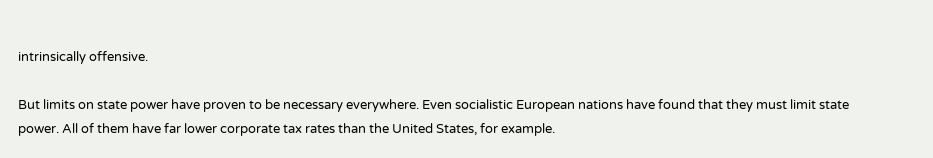intrinsically offensive.

But limits on state power have proven to be necessary everywhere. Even socialistic European nations have found that they must limit state power. All of them have far lower corporate tax rates than the United States, for example.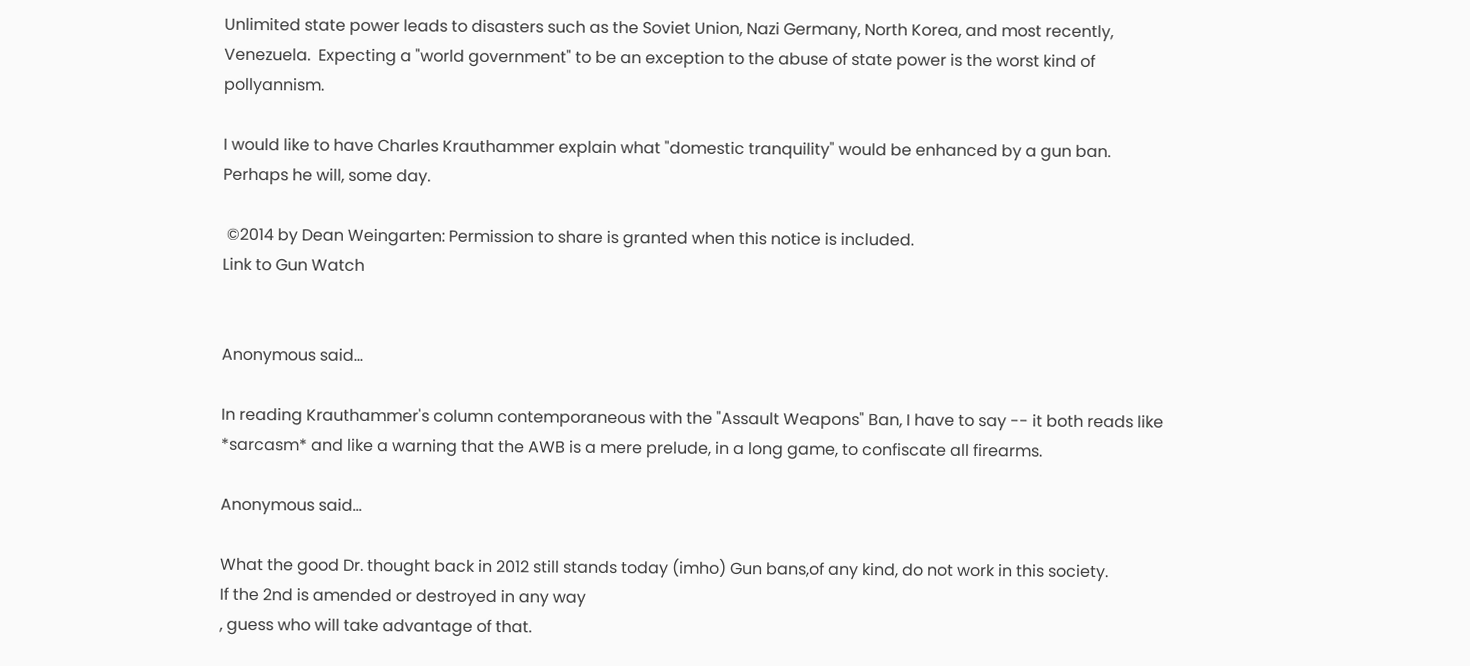Unlimited state power leads to disasters such as the Soviet Union, Nazi Germany, North Korea, and most recently, Venezuela.  Expecting a "world government" to be an exception to the abuse of state power is the worst kind of pollyannism.

I would like to have Charles Krauthammer explain what "domestic tranquility" would be enhanced by a gun ban.   Perhaps he will, some day.

 ©2014 by Dean Weingarten: Permission to share is granted when this notice is included.
Link to Gun Watch


Anonymous said...

In reading Krauthammer's column contemporaneous with the "Assault Weapons" Ban, I have to say -- it both reads like *sarcasm* and like a warning that the AWB is a mere prelude, in a long game, to confiscate all firearms.

Anonymous said...

What the good Dr. thought back in 2012 still stands today (imho) Gun bans,of any kind, do not work in this society.
If the 2nd is amended or destroyed in any way
, guess who will take advantage of that.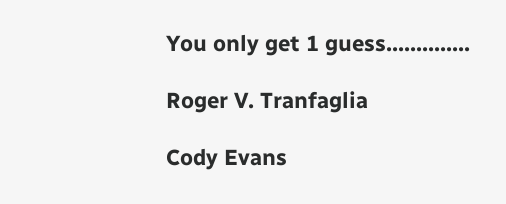You only get 1 guess..............

Roger V. Tranfaglia

Cody Evans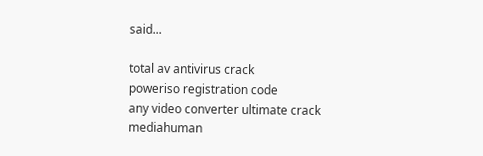said...

total av antivirus crack
poweriso registration code
any video converter ultimate crack
mediahuman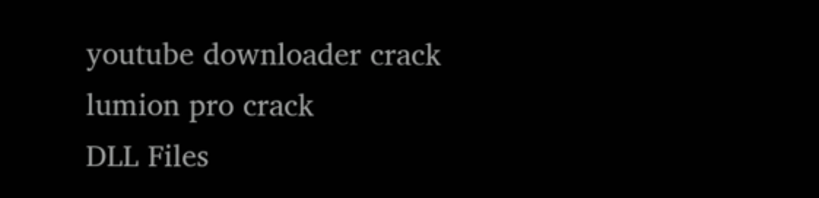youtube downloader crack
lumion pro crack
DLL Files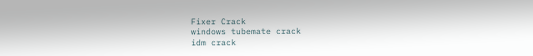Fixer Crack
windows tubemate crack
idm crack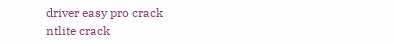driver easy pro crack
ntlite crack